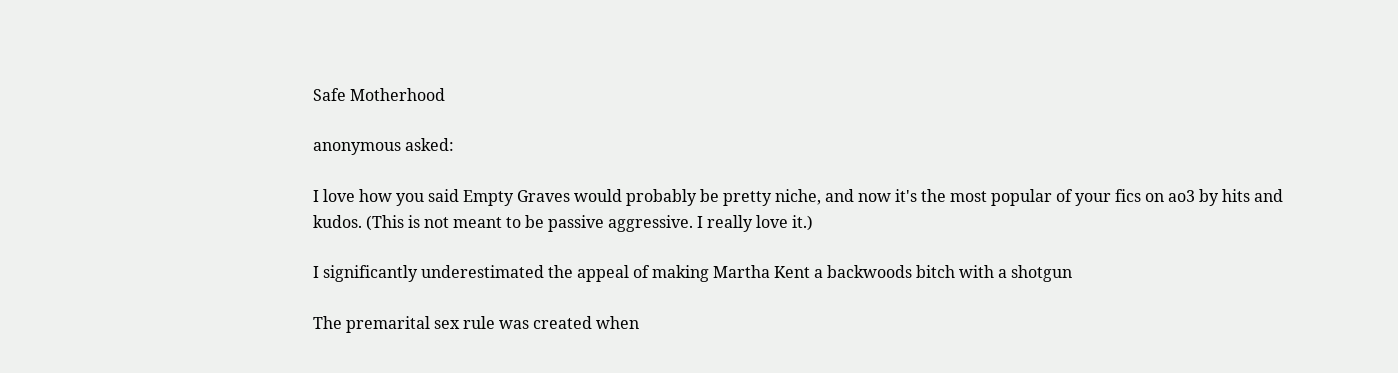Safe Motherhood

anonymous asked:

I love how you said Empty Graves would probably be pretty niche, and now it's the most popular of your fics on ao3 by hits and kudos. (This is not meant to be passive aggressive. I really love it.)

I significantly underestimated the appeal of making Martha Kent a backwoods bitch with a shotgun

The premarital sex rule was created when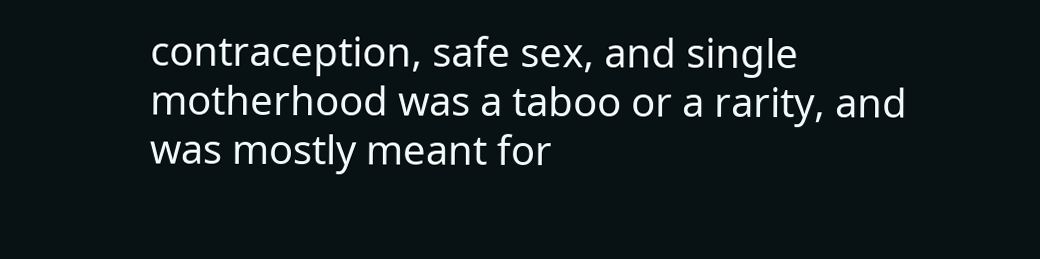contraception, safe sex, and single motherhood was a taboo or a rarity, and was mostly meant for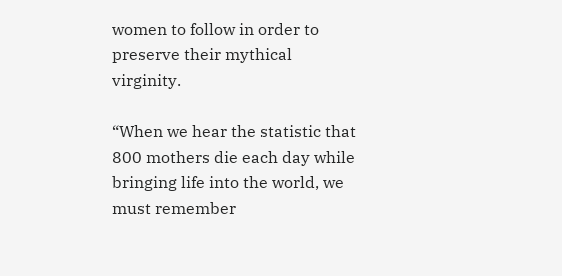women to follow in order to preserve their mythical virginity.

“When we hear the statistic that 800 mothers die each day while bringing life into the world, we must remember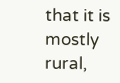that it is mostly rural,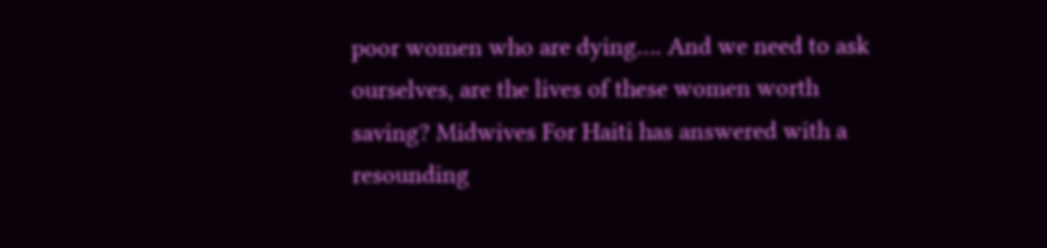poor women who are dying…. And we need to ask ourselves, are the lives of these women worth saving? Midwives For Haiti has answered with a resounding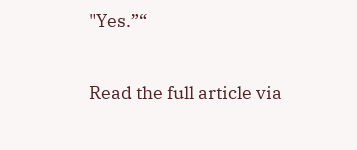"Yes.”“

Read the full article via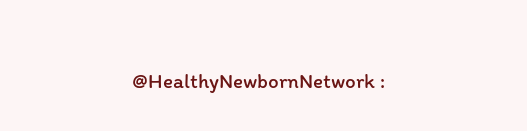@HealthyNewbornNetwork :